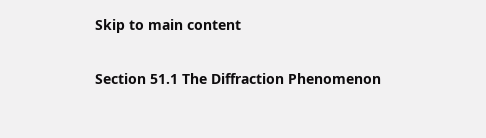Skip to main content

Section 51.1 The Diffraction Phenomenon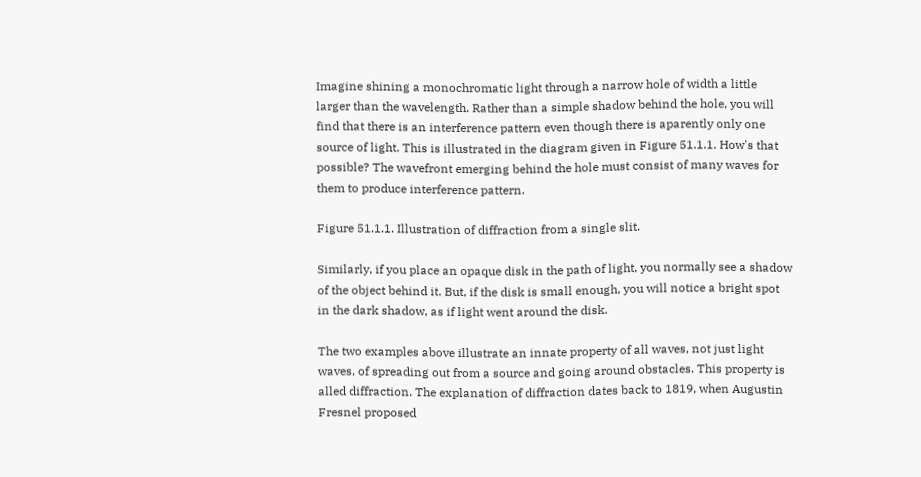Imagine shining a monochromatic light through a narrow hole of width a little larger than the wavelength. Rather than a simple shadow behind the hole, you will find that there is an interference pattern even though there is aparently only one source of light. This is illustrated in the diagram given in Figure 51.1.1. How's that possible? The wavefront emerging behind the hole must consist of many waves for them to produce interference pattern.

Figure 51.1.1. Illustration of diffraction from a single slit.

Similarly, if you place an opaque disk in the path of light, you normally see a shadow of the object behind it. But, if the disk is small enough, you will notice a bright spot in the dark shadow, as if light went around the disk.

The two examples above illustrate an innate property of all waves, not just light waves, of spreading out from a source and going around obstacles. This property is alled diffraction. The explanation of diffraction dates back to 1819, when Augustin Fresnel proposed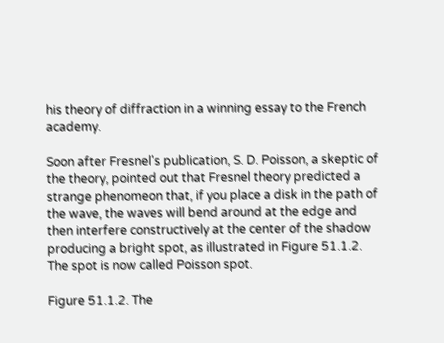his theory of diffraction in a winning essay to the French academy.

Soon after Fresnel's publication, S. D. Poisson, a skeptic of the theory, pointed out that Fresnel theory predicted a strange phenomeon that, if you place a disk in the path of the wave, the waves will bend around at the edge and then interfere constructively at the center of the shadow producing a bright spot, as illustrated in Figure 51.1.2. The spot is now called Poisson spot.

Figure 51.1.2. The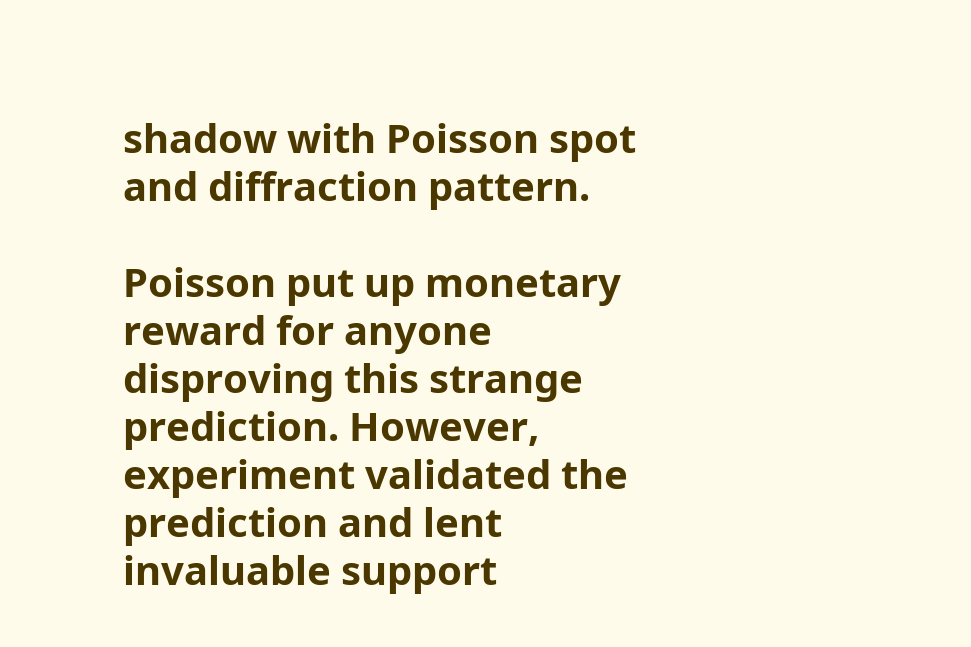shadow with Poisson spot and diffraction pattern.

Poisson put up monetary reward for anyone disproving this strange prediction. However, experiment validated the prediction and lent invaluable support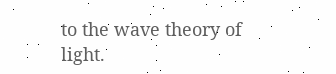to the wave theory of light.